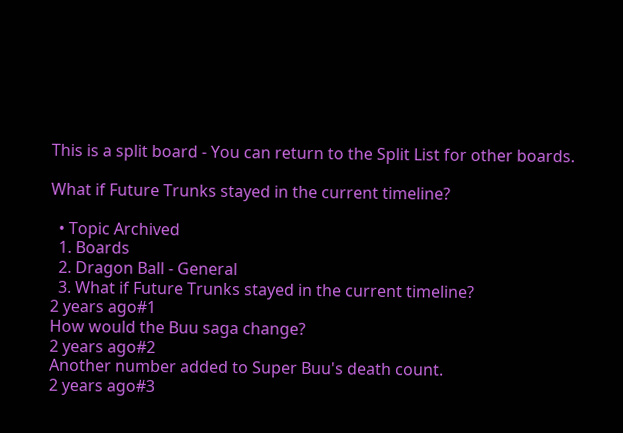This is a split board - You can return to the Split List for other boards.

What if Future Trunks stayed in the current timeline?

  • Topic Archived
  1. Boards
  2. Dragon Ball - General
  3. What if Future Trunks stayed in the current timeline?
2 years ago#1
How would the Buu saga change?
2 years ago#2
Another number added to Super Buu's death count.
2 years ago#3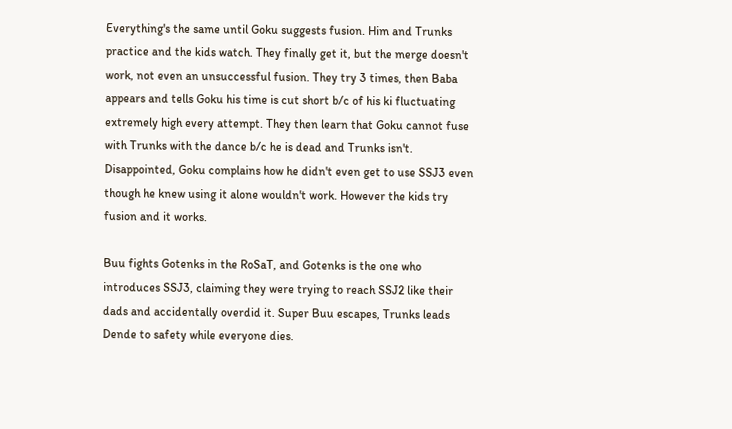Everything's the same until Goku suggests fusion. Him and Trunks practice and the kids watch. They finally get it, but the merge doesn't work, not even an unsuccessful fusion. They try 3 times, then Baba appears and tells Goku his time is cut short b/c of his ki fluctuating extremely high every attempt. They then learn that Goku cannot fuse with Trunks with the dance b/c he is dead and Trunks isn't. Disappointed, Goku complains how he didn't even get to use SSJ3 even though he knew using it alone wouldn't work. However the kids try fusion and it works.

Buu fights Gotenks in the RoSaT, and Gotenks is the one who introduces SSJ3, claiming they were trying to reach SSJ2 like their dads and accidentally overdid it. Super Buu escapes, Trunks leads Dende to safety while everyone dies.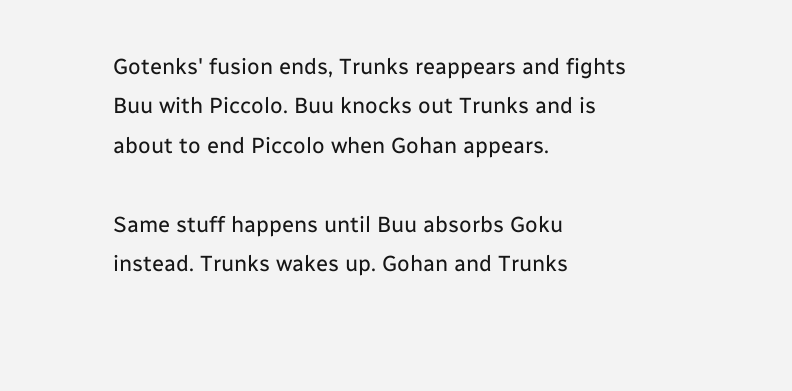Gotenks' fusion ends, Trunks reappears and fights Buu with Piccolo. Buu knocks out Trunks and is about to end Piccolo when Gohan appears.

Same stuff happens until Buu absorbs Goku instead. Trunks wakes up. Gohan and Trunks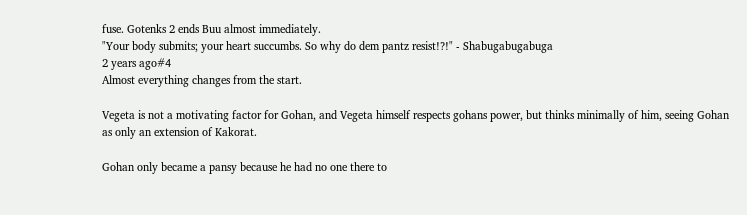fuse. Gotenks 2 ends Buu almost immediately.
"Your body submits; your heart succumbs. So why do dem pantz resist!?!" - Shabugabugabuga
2 years ago#4
Almost everything changes from the start.

Vegeta is not a motivating factor for Gohan, and Vegeta himself respects gohans power, but thinks minimally of him, seeing Gohan as only an extension of Kakorat.

Gohan only became a pansy because he had no one there to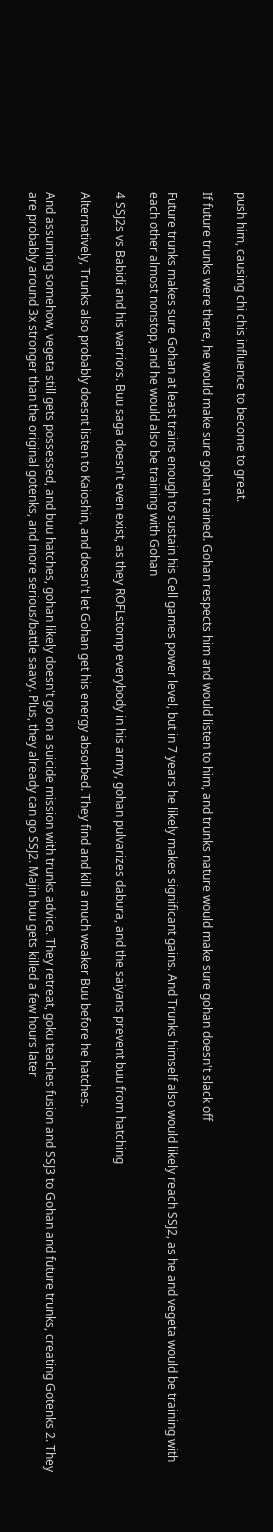push him, causing chi chis influence to become to great.

If future trunks were there, he would make sure gohan trained. Gohan respects him and would listen to him, and trunks nature would make sure gohan doesn't slack off

Future trunks makes sure Gohan at least trains enough to sustain his Cell games power level, but in 7 years he likely makes significant gains. And Trunks himself also would likely reach SSJ2, as he and vegeta would be training with each other almost nonstop, and he would also be training with Gohan

4 SSJ2s vs Babidi and his warriors. Buu saga doesn't even exist, as they ROFLstomp everybody in his army, gohan pulvarizes dabura, and the saiyans prevent buu from hatching

Alternatively, Trunks also probably doesnt listen to Kaioshin, and doesn't let Gohan get his energy absorbed. They find and kill a much weaker Buu before he hatches.

And assuming somehow, vegeta still gets possessed, and buu hatches, gohan likely doesn't go on a suicide mission with trunks advice. They retreat, goku teaches fusion and SSJ3 to Gohan and future trunks, creating Gotenks 2. They are probably around 3x stronger than the original gotenks, and more serious/battle saavy. Plus, they already can go SSJ2. Majin buu gets killed a few hours later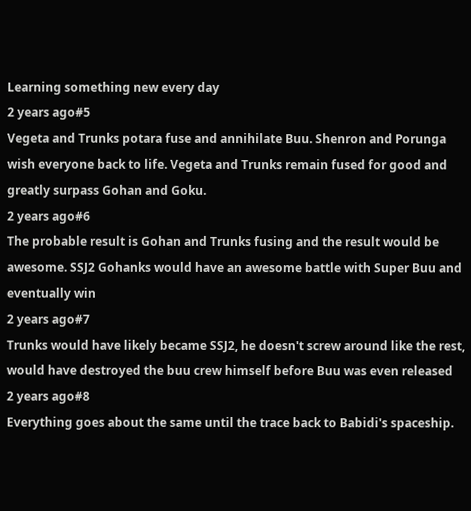Learning something new every day
2 years ago#5
Vegeta and Trunks potara fuse and annihilate Buu. Shenron and Porunga wish everyone back to life. Vegeta and Trunks remain fused for good and greatly surpass Gohan and Goku.
2 years ago#6
The probable result is Gohan and Trunks fusing and the result would be awesome. SSJ2 Gohanks would have an awesome battle with Super Buu and eventually win
2 years ago#7
Trunks would have likely became SSJ2, he doesn't screw around like the rest, would have destroyed the buu crew himself before Buu was even released
2 years ago#8
Everything goes about the same until the trace back to Babidi's spaceship.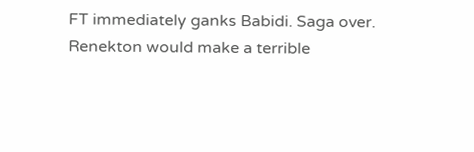FT immediately ganks Babidi. Saga over.
Renekton would make a terrible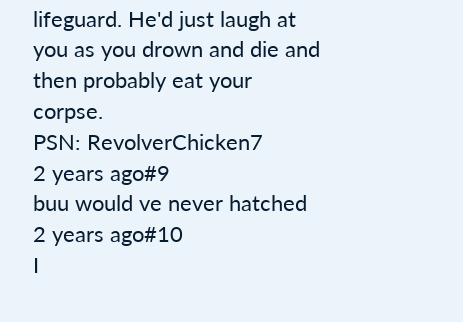lifeguard. He'd just laugh at you as you drown and die and then probably eat your corpse.
PSN: RevolverChicken7
2 years ago#9
buu would ve never hatched
2 years ago#10
I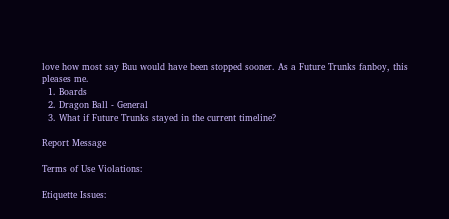love how most say Buu would have been stopped sooner. As a Future Trunks fanboy, this pleases me.
  1. Boards
  2. Dragon Ball - General
  3. What if Future Trunks stayed in the current timeline?

Report Message

Terms of Use Violations:

Etiquette Issues: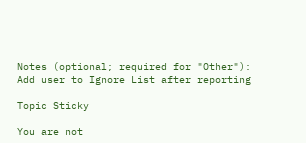Notes (optional; required for "Other"):
Add user to Ignore List after reporting

Topic Sticky

You are not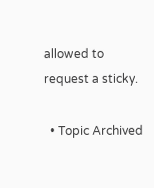allowed to request a sticky.

  • Topic Archived